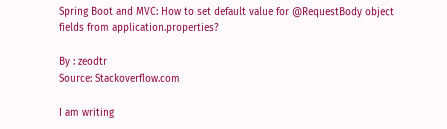Spring Boot and MVC: How to set default value for @RequestBody object fields from application.properties?

By : zeodtr
Source: Stackoverflow.com

I am writing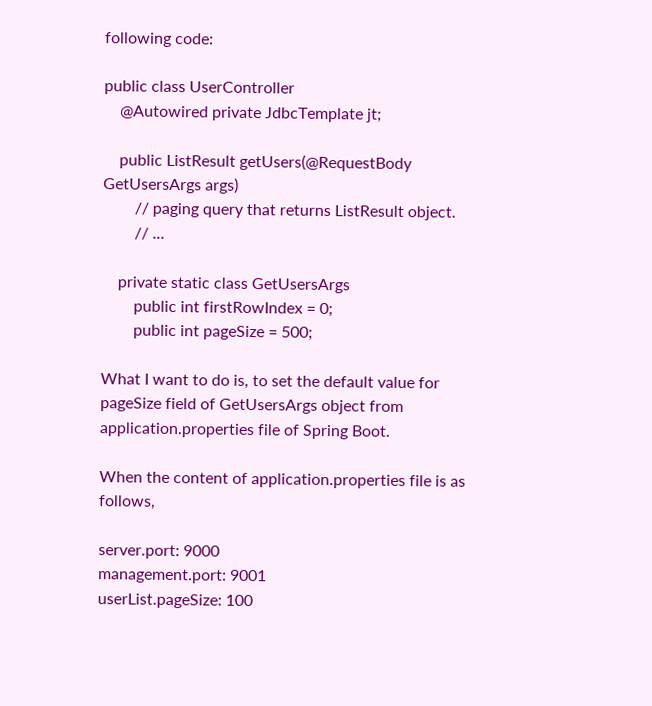following code:

public class UserController
    @Autowired private JdbcTemplate jt;

    public ListResult getUsers(@RequestBody GetUsersArgs args)
        // paging query that returns ListResult object.
        // ...

    private static class GetUsersArgs
        public int firstRowIndex = 0;
        public int pageSize = 500;

What I want to do is, to set the default value for pageSize field of GetUsersArgs object from application.properties file of Spring Boot.

When the content of application.properties file is as follows,

server.port: 9000
management.port: 9001
userList.pageSize: 100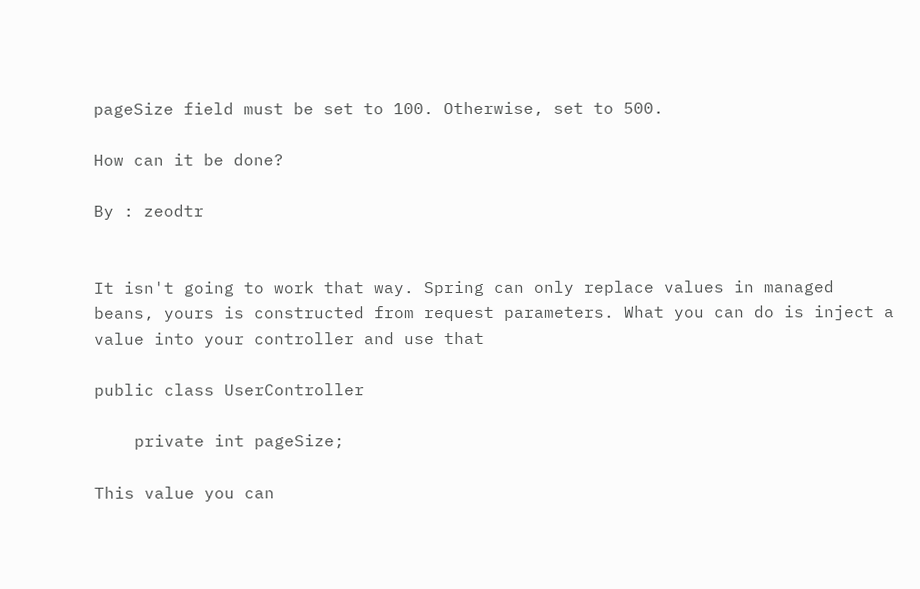pageSize field must be set to 100. Otherwise, set to 500.

How can it be done?

By : zeodtr


It isn't going to work that way. Spring can only replace values in managed beans, yours is constructed from request parameters. What you can do is inject a value into your controller and use that

public class UserController

    private int pageSize;

This value you can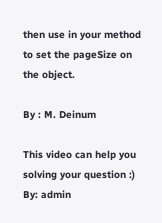then use in your method to set the pageSize on the object.

By : M. Deinum

This video can help you solving your question :)
By: admin